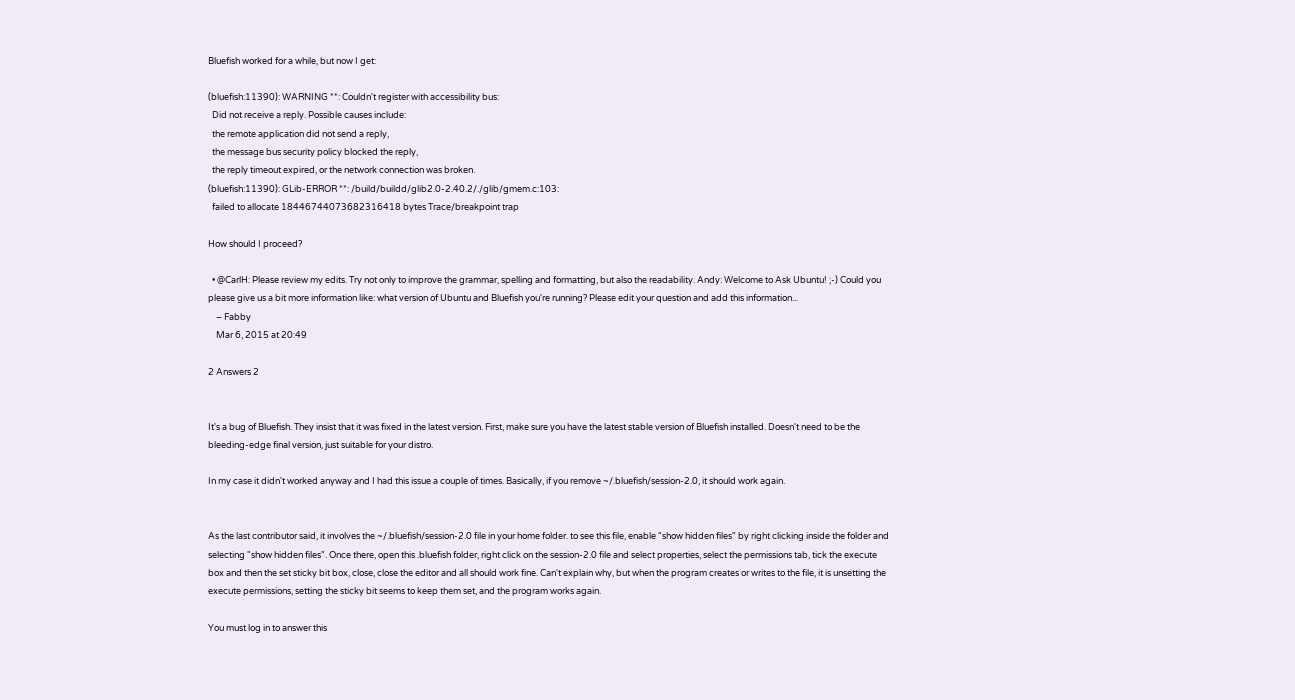Bluefish worked for a while, but now I get:

(bluefish:11390): WARNING **: Couldn't register with accessibility bus:
  Did not receive a reply. Possible causes include:
  the remote application did not send a reply,
  the message bus security policy blocked the reply,
  the reply timeout expired, or the network connection was broken.
(bluefish:11390): GLib-ERROR **: /build/buildd/glib2.0-2.40.2/./glib/gmem.c:103:
  failed to allocate 18446744073682316418 bytes Trace/breakpoint trap

How should I proceed?

  • @CarlH: Please review my edits. Try not only to improve the grammar, spelling and formatting, but also the readability. Andy: Welcome to Ask Ubuntu! ;-) Could you please give us a bit more information like: what version of Ubuntu and Bluefish you're running? Please edit your question and add this information...
    – Fabby
    Mar 6, 2015 at 20:49

2 Answers 2


It's a bug of Bluefish. They insist that it was fixed in the latest version. First, make sure you have the latest stable version of Bluefish installed. Doesn't need to be the bleeding-edge final version, just suitable for your distro.

In my case it didn't worked anyway and I had this issue a couple of times. Basically, if you remove ~/.bluefish/session-2.0, it should work again.


As the last contributor said, it involves the ~/.bluefish/session-2.0 file in your home folder. to see this file, enable "show hidden files" by right clicking inside the folder and selecting "show hidden files". Once there, open this .bluefish folder, right click on the session-2.0 file and select properties, select the permissions tab, tick the execute box and then the set sticky bit box, close, close the editor and all should work fine. Can't explain why, but when the program creates or writes to the file, it is unsetting the execute permissions, setting the sticky bit seems to keep them set, and the program works again.

You must log in to answer this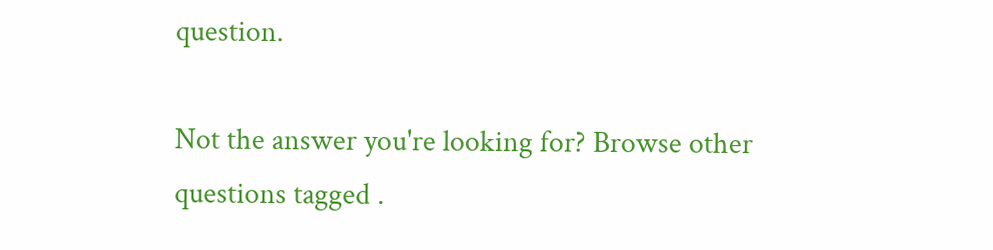question.

Not the answer you're looking for? Browse other questions tagged .